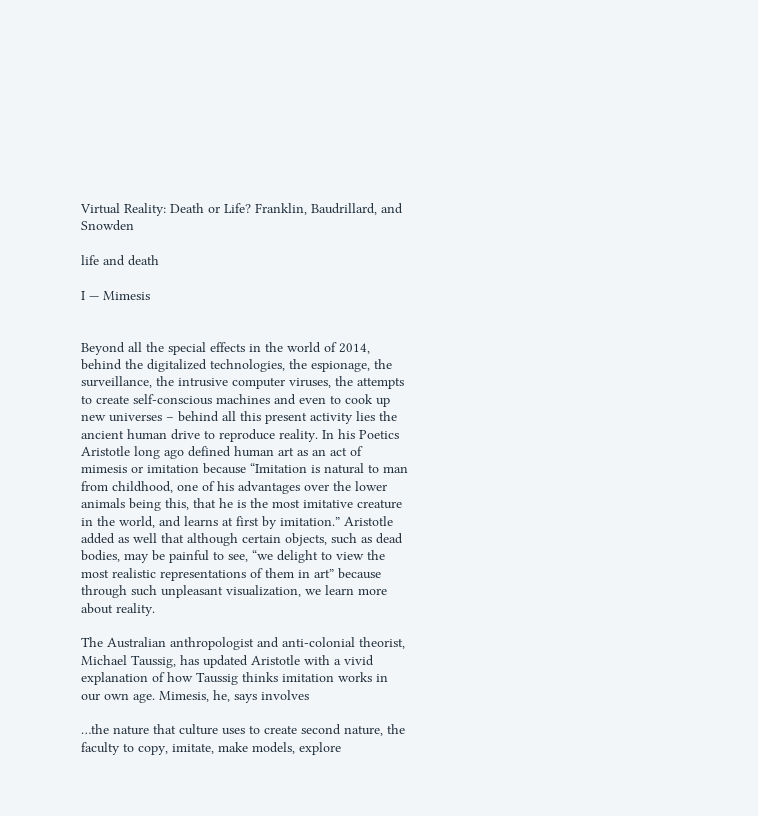Virtual Reality: Death or Life? Franklin, Baudrillard, and Snowden

life and death

I — Mimesis


Beyond all the special effects in the world of 2014, behind the digitalized technologies, the espionage, the surveillance, the intrusive computer viruses, the attempts to create self-conscious machines and even to cook up new universes – behind all this present activity lies the ancient human drive to reproduce reality. In his Poetics Aristotle long ago defined human art as an act of mimesis or imitation because “Imitation is natural to man from childhood, one of his advantages over the lower animals being this, that he is the most imitative creature in the world, and learns at first by imitation.” Aristotle added as well that although certain objects, such as dead bodies, may be painful to see, “we delight to view the most realistic representations of them in art” because through such unpleasant visualization, we learn more about reality.

The Australian anthropologist and anti-colonial theorist, Michael Taussig, has updated Aristotle with a vivid explanation of how Taussig thinks imitation works in our own age. Mimesis, he, says involves

…the nature that culture uses to create second nature, the faculty to copy, imitate, make models, explore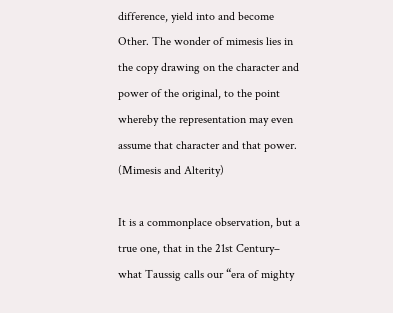difference, yield into and become Other. The wonder of mimesis lies in the copy drawing on the character and power of the original, to the point whereby the representation may even assume that character and that power. (Mimesis and Alterity)

It is a commonplace observation, but a true one, that in the 21st Century– what Taussig calls our “era of mighty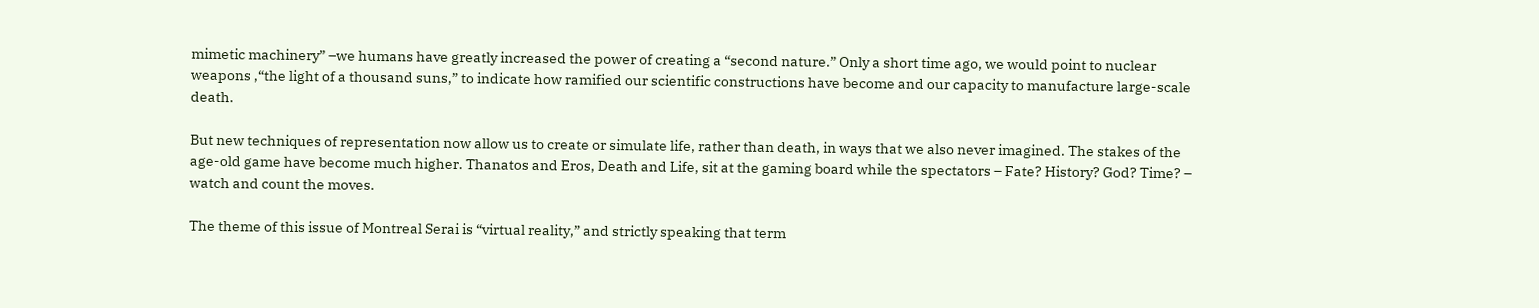mimetic machinery” –we humans have greatly increased the power of creating a “second nature.” Only a short time ago, we would point to nuclear weapons ,“the light of a thousand suns,” to indicate how ramified our scientific constructions have become and our capacity to manufacture large-scale death.

But new techniques of representation now allow us to create or simulate life, rather than death, in ways that we also never imagined. The stakes of the age-old game have become much higher. Thanatos and Eros, Death and Life, sit at the gaming board while the spectators – Fate? History? God? Time? – watch and count the moves.

The theme of this issue of Montreal Serai is “virtual reality,” and strictly speaking that term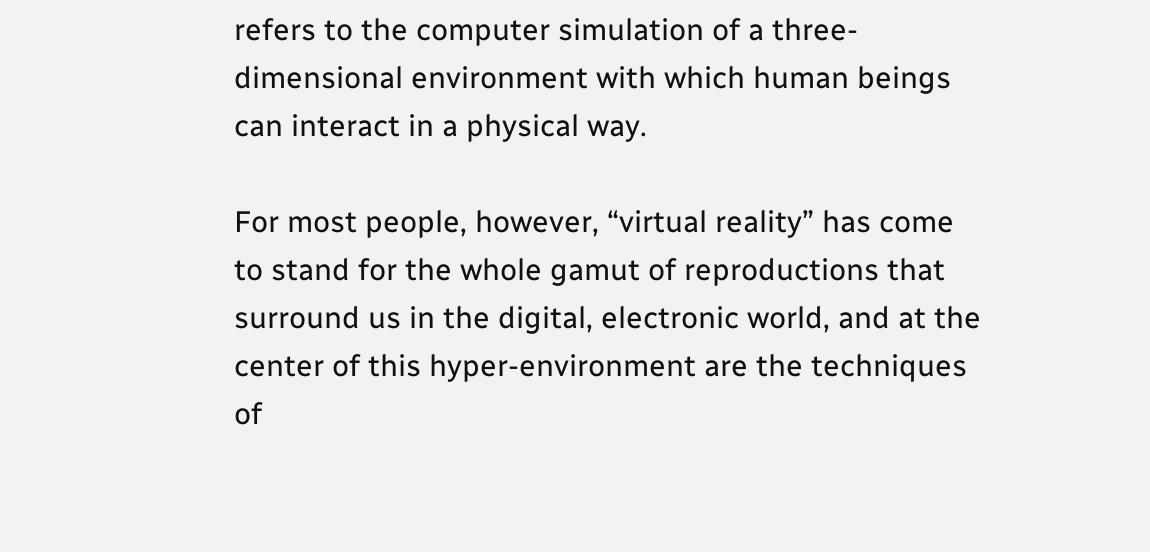refers to the computer simulation of a three-dimensional environment with which human beings can interact in a physical way.

For most people, however, “virtual reality” has come to stand for the whole gamut of reproductions that surround us in the digital, electronic world, and at the center of this hyper-environment are the techniques of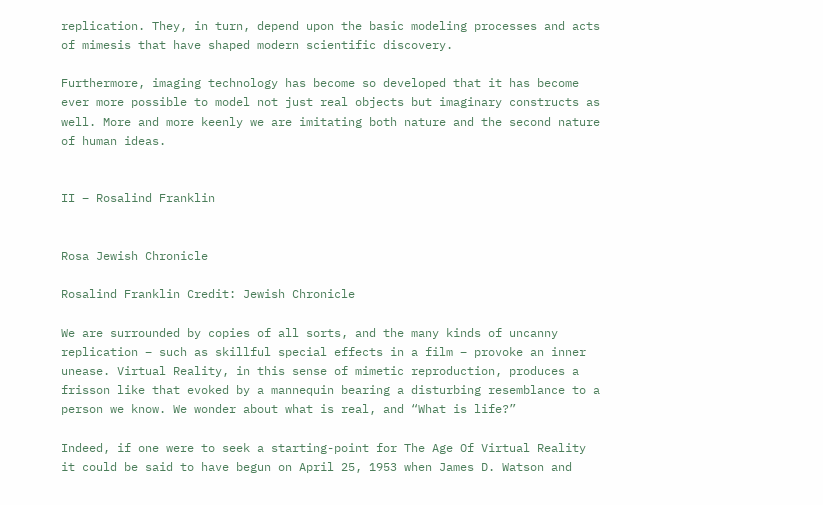replication. They, in turn, depend upon the basic modeling processes and acts of mimesis that have shaped modern scientific discovery.

Furthermore, imaging technology has become so developed that it has become ever more possible to model not just real objects but imaginary constructs as well. More and more keenly we are imitating both nature and the second nature of human ideas.


II – Rosalind Franklin


Rosa Jewish Chronicle

Rosalind Franklin Credit: Jewish Chronicle

We are surrounded by copies of all sorts, and the many kinds of uncanny replication – such as skillful special effects in a film – provoke an inner unease. Virtual Reality, in this sense of mimetic reproduction, produces a frisson like that evoked by a mannequin bearing a disturbing resemblance to a person we know. We wonder about what is real, and “What is life?”

Indeed, if one were to seek a starting-point for The Age Of Virtual Reality it could be said to have begun on April 25, 1953 when James D. Watson and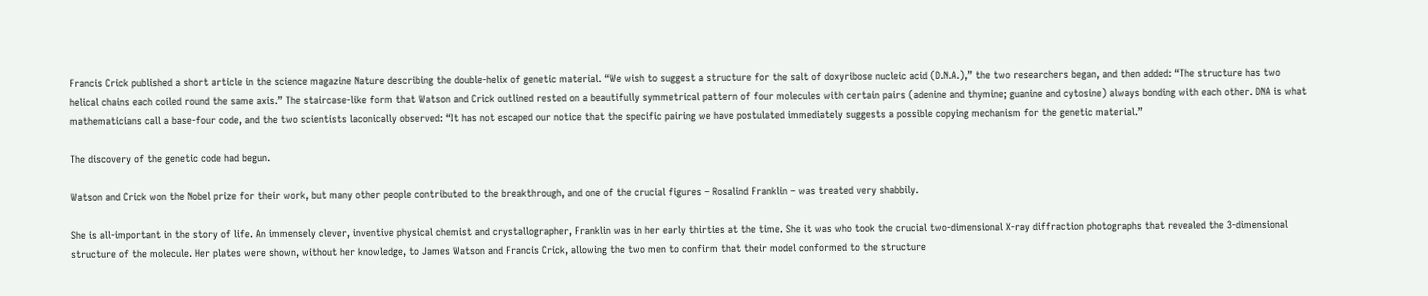Francis Crick published a short article in the science magazine Nature describing the double-helix of genetic material. “We wish to suggest a structure for the salt of doxyribose nucleic acid (D.N.A.),” the two researchers began, and then added: “The structure has two helical chains each coiled round the same axis.” The staircase-like form that Watson and Crick outlined rested on a beautifully symmetrical pattern of four molecules with certain pairs (adenine and thymine; guanine and cytosine) always bonding with each other. DNA is what mathematicians call a base-four code, and the two scientists laconically observed: “It has not escaped our notice that the specific pairing we have postulated immediately suggests a possible copying mechanism for the genetic material.”

The discovery of the genetic code had begun.

Watson and Crick won the Nobel prize for their work, but many other people contributed to the breakthrough, and one of the crucial figures – Rosalind Franklin – was treated very shabbily.

She is all-important in the story of life. An immensely clever, inventive physical chemist and crystallographer, Franklin was in her early thirties at the time. She it was who took the crucial two-dimensional X-ray diffraction photographs that revealed the 3-dimensional structure of the molecule. Her plates were shown, without her knowledge, to James Watson and Francis Crick, allowing the two men to confirm that their model conformed to the structure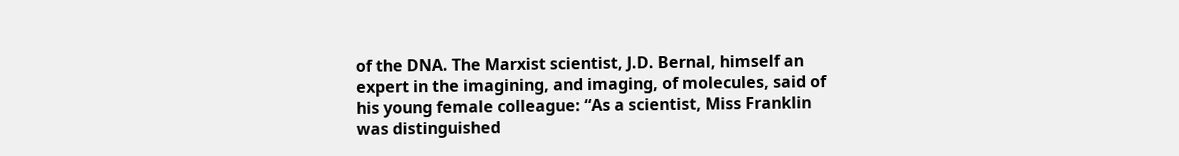of the DNA. The Marxist scientist, J.D. Bernal, himself an expert in the imagining, and imaging, of molecules, said of his young female colleague: “As a scientist, Miss Franklin was distinguished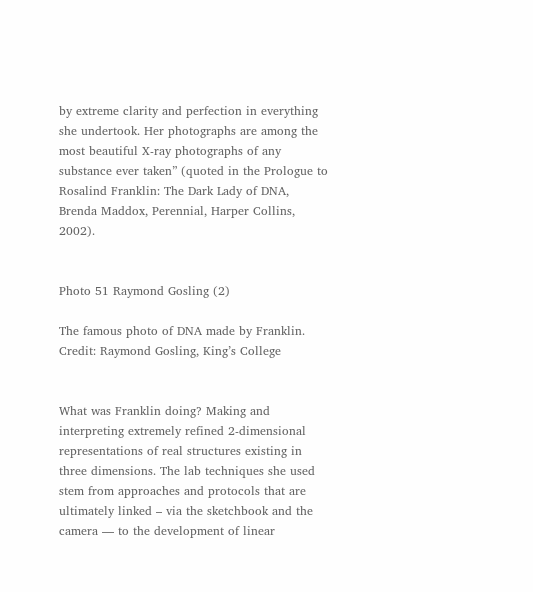by extreme clarity and perfection in everything she undertook. Her photographs are among the most beautiful X-ray photographs of any substance ever taken” (quoted in the Prologue to Rosalind Franklin: The Dark Lady of DNA, Brenda Maddox, Perennial, Harper Collins, 2002).


Photo 51 Raymond Gosling (2)

The famous photo of DNA made by Franklin. Credit: Raymond Gosling, King’s College


What was Franklin doing? Making and interpreting extremely refined 2-dimensional representations of real structures existing in three dimensions. The lab techniques she used stem from approaches and protocols that are ultimately linked – via the sketchbook and the camera — to the development of linear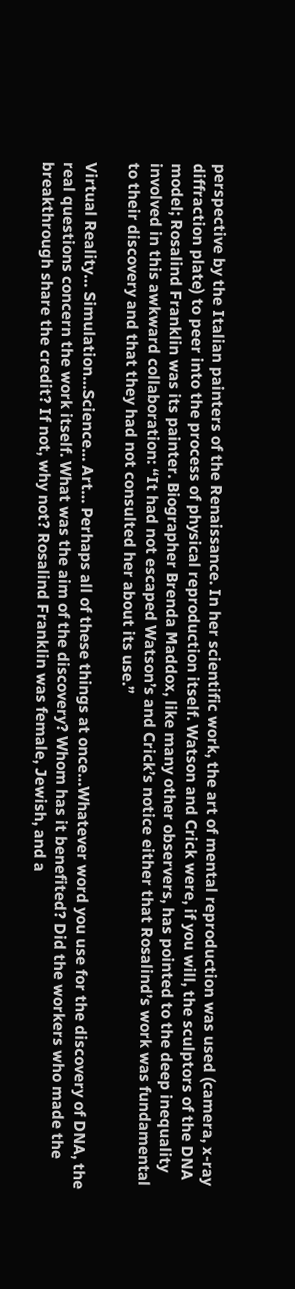perspective by the Italian painters of the Renaissance. In her scientific work, the art of mental reproduction was used (camera, x-ray diffraction plate) to peer into the process of physical reproduction itself. Watson and Crick were, if you will, the sculptors of the DNA model; Rosalind Franklin was its painter. Biographer Brenda Maddox, like many other observers, has pointed to the deep inequality involved in this awkward collaboration: “It had not escaped Watson’s and Crick’s notice either that Rosalind’s work was fundamental to their discovery and that they had not consulted her about its use.”

Virtual Reality… Simulation…Science… Art… Perhaps all of these things at once…Whatever word you use for the discovery of DNA, the real questions concern the work itself. What was the aim of the discovery? Whom has it benefited? Did the workers who made the breakthrough share the credit? If not, why not? Rosalind Franklin was female, Jewish, and a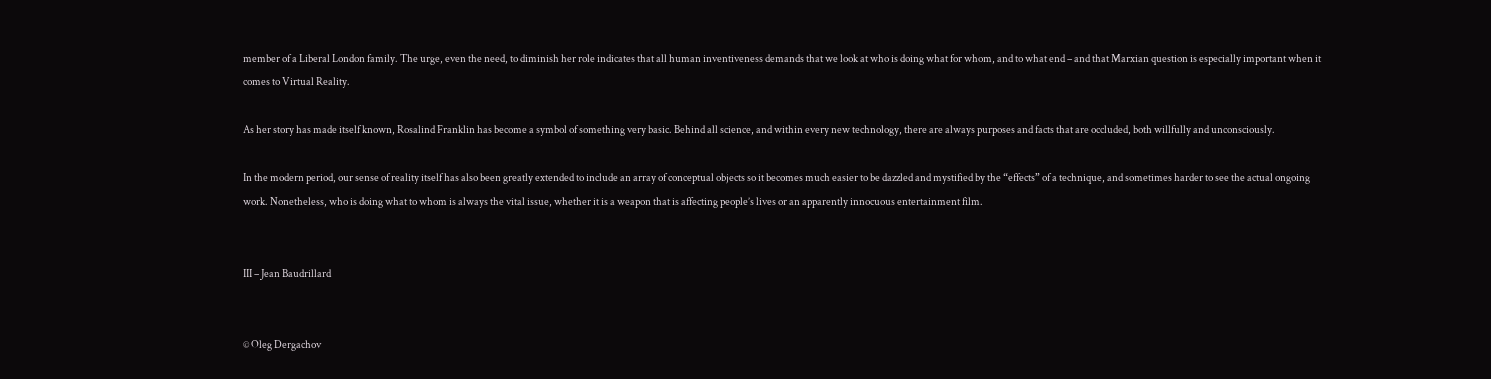member of a Liberal London family. The urge, even the need, to diminish her role indicates that all human inventiveness demands that we look at who is doing what for whom, and to what end – and that Marxian question is especially important when it comes to Virtual Reality.

As her story has made itself known, Rosalind Franklin has become a symbol of something very basic. Behind all science, and within every new technology, there are always purposes and facts that are occluded, both willfully and unconsciously.

In the modern period, our sense of reality itself has also been greatly extended to include an array of conceptual objects so it becomes much easier to be dazzled and mystified by the “effects” of a technique, and sometimes harder to see the actual ongoing work. Nonetheless, who is doing what to whom is always the vital issue, whether it is a weapon that is affecting people’s lives or an apparently innocuous entertainment film.


III – Jean Baudrillard


© Oleg Dergachov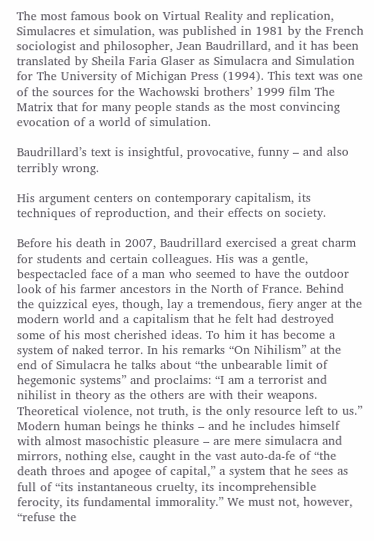The most famous book on Virtual Reality and replication, Simulacres et simulation, was published in 1981 by the French sociologist and philosopher, Jean Baudrillard, and it has been translated by Sheila Faria Glaser as Simulacra and Simulation for The University of Michigan Press (1994). This text was one of the sources for the Wachowski brothers’ 1999 film The Matrix that for many people stands as the most convincing evocation of a world of simulation.

Baudrillard’s text is insightful, provocative, funny – and also terribly wrong.

His argument centers on contemporary capitalism, its techniques of reproduction, and their effects on society.

Before his death in 2007, Baudrillard exercised a great charm for students and certain colleagues. His was a gentle, bespectacled face of a man who seemed to have the outdoor look of his farmer ancestors in the North of France. Behind the quizzical eyes, though, lay a tremendous, fiery anger at the modern world and a capitalism that he felt had destroyed some of his most cherished ideas. To him it has become a system of naked terror. In his remarks “On Nihilism” at the end of Simulacra he talks about “the unbearable limit of hegemonic systems” and proclaims: “I am a terrorist and nihilist in theory as the others are with their weapons. Theoretical violence, not truth, is the only resource left to us.” Modern human beings he thinks – and he includes himself with almost masochistic pleasure – are mere simulacra and mirrors, nothing else, caught in the vast auto-da-fe of “the death throes and apogee of capital,” a system that he sees as full of “its instantaneous cruelty, its incomprehensible ferocity, its fundamental immorality.” We must not, however, “refuse the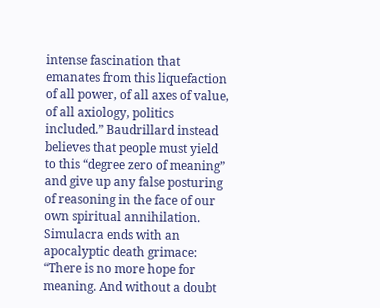intense fascination that emanates from this liquefaction of all power, of all axes of value, of all axiology, politics included.” Baudrillard instead believes that people must yield to this “degree zero of meaning” and give up any false posturing of reasoning in the face of our own spiritual annihilation. Simulacra ends with an apocalyptic death grimace: “There is no more hope for meaning. And without a doubt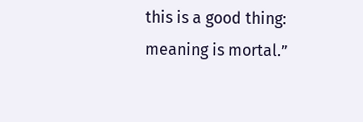this is a good thing: meaning is mortal.”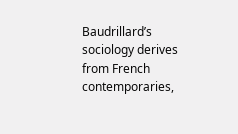Baudrillard’s sociology derives from French contemporaries,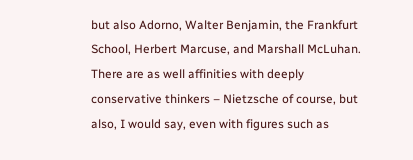but also Adorno, Walter Benjamin, the Frankfurt School, Herbert Marcuse, and Marshall McLuhan. There are as well affinities with deeply conservative thinkers – Nietzsche of course, but also, I would say, even with figures such as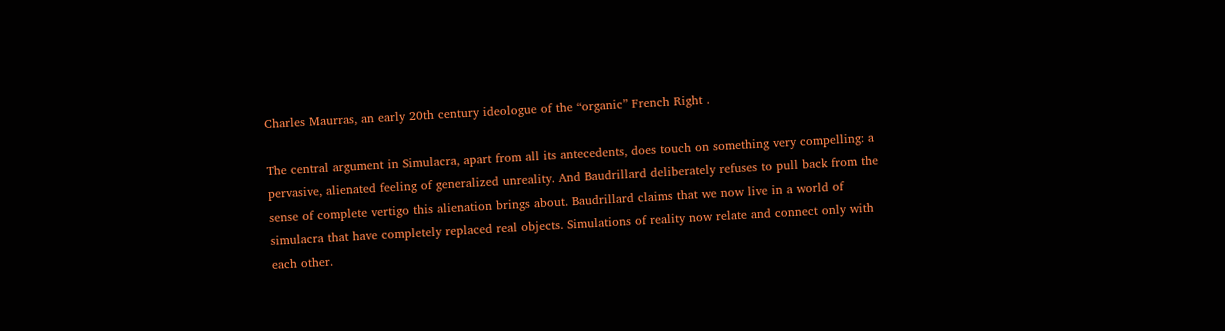Charles Maurras, an early 20th century ideologue of the “organic” French Right .

The central argument in Simulacra, apart from all its antecedents, does touch on something very compelling: a pervasive, alienated feeling of generalized unreality. And Baudrillard deliberately refuses to pull back from the sense of complete vertigo this alienation brings about. Baudrillard claims that we now live in a world of simulacra that have completely replaced real objects. Simulations of reality now relate and connect only with each other.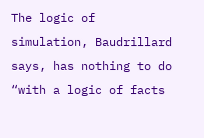The logic of simulation, Baudrillard says, has nothing to do “with a logic of facts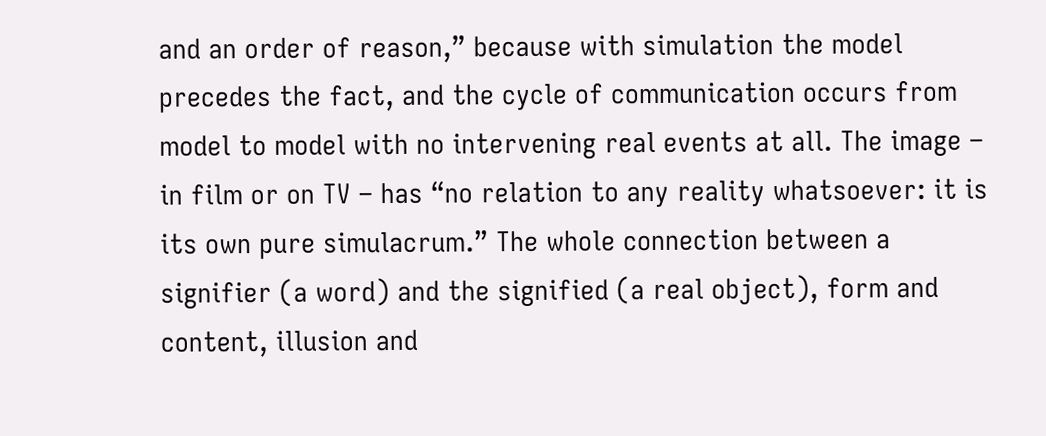and an order of reason,” because with simulation the model precedes the fact, and the cycle of communication occurs from model to model with no intervening real events at all. The image – in film or on TV – has “no relation to any reality whatsoever: it is its own pure simulacrum.” The whole connection between a signifier (a word) and the signified (a real object), form and content, illusion and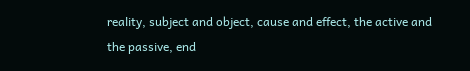reality, subject and object, cause and effect, the active and the passive, end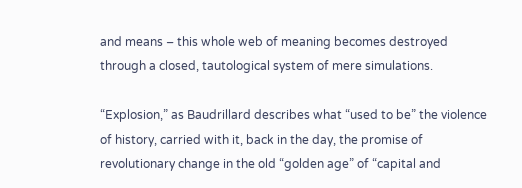and means – this whole web of meaning becomes destroyed through a closed, tautological system of mere simulations.

“Explosion,” as Baudrillard describes what “used to be” the violence of history, carried with it, back in the day, the promise of revolutionary change in the old “golden age” of “capital and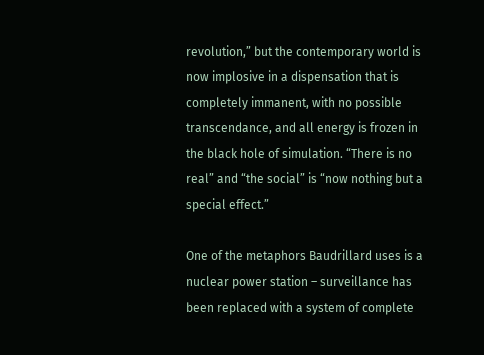revolution,” but the contemporary world is now implosive in a dispensation that is completely immanent, with no possible transcendance, and all energy is frozen in the black hole of simulation. “There is no real” and “the social” is “now nothing but a special effect.”

One of the metaphors Baudrillard uses is a nuclear power station – surveillance has been replaced with a system of complete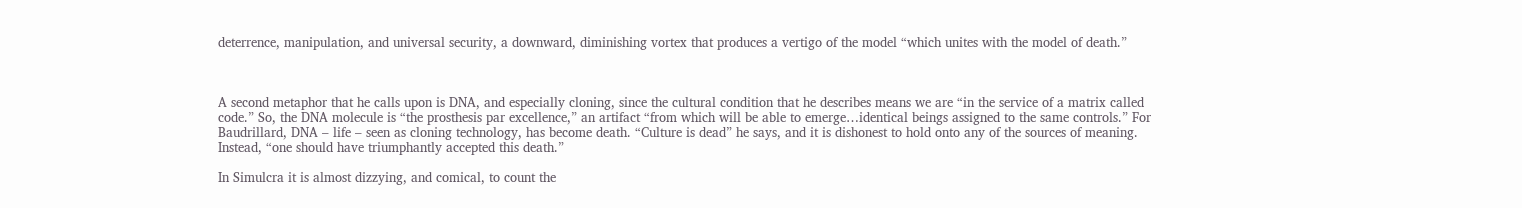deterrence, manipulation, and universal security, a downward, diminishing vortex that produces a vertigo of the model “which unites with the model of death.”



A second metaphor that he calls upon is DNA, and especially cloning, since the cultural condition that he describes means we are “in the service of a matrix called code.” So, the DNA molecule is “the prosthesis par excellence,” an artifact “from which will be able to emerge…identical beings assigned to the same controls.” For Baudrillard, DNA – life – seen as cloning technology, has become death. “Culture is dead” he says, and it is dishonest to hold onto any of the sources of meaning. Instead, “one should have triumphantly accepted this death.”

In Simulcra it is almost dizzying, and comical, to count the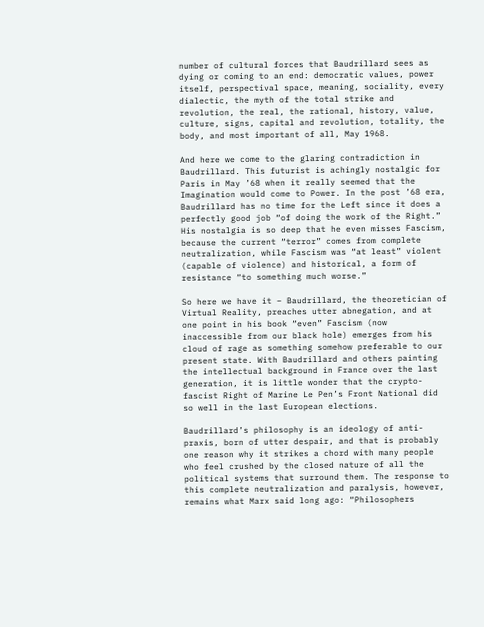number of cultural forces that Baudrillard sees as dying or coming to an end: democratic values, power itself, perspectival space, meaning, sociality, every dialectic, the myth of the total strike and revolution, the real, the rational, history, value, culture, signs, capital and revolution, totality, the body, and most important of all, May 1968.

And here we come to the glaring contradiction in Baudrillard. This futurist is achingly nostalgic for Paris in May ’68 when it really seemed that the Imagination would come to Power. In the post ’68 era, Baudrillard has no time for the Left since it does a perfectly good job “of doing the work of the Right.” His nostalgia is so deep that he even misses Fascism, because the current “terror” comes from complete neutralization, while Fascism was “at least” violent (capable of violence) and historical, a form of resistance “to something much worse.”

So here we have it – Baudrillard, the theoretician of Virtual Reality, preaches utter abnegation, and at one point in his book “even” Fascism (now inaccessible from our black hole) emerges from his cloud of rage as something somehow preferable to our present state. With Baudrillard and others painting the intellectual background in France over the last generation, it is little wonder that the crypto-fascist Right of Marine Le Pen’s Front National did so well in the last European elections.

Baudrillard’s philosophy is an ideology of anti-praxis, born of utter despair, and that is probably one reason why it strikes a chord with many people who feel crushed by the closed nature of all the political systems that surround them. The response to this complete neutralization and paralysis, however, remains what Marx said long ago: “Philosophers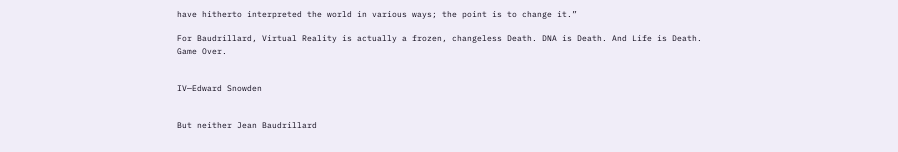have hitherto interpreted the world in various ways; the point is to change it.”

For Baudrillard, Virtual Reality is actually a frozen, changeless Death. DNA is Death. And Life is Death. Game Over.


IV—Edward Snowden


But neither Jean Baudrillard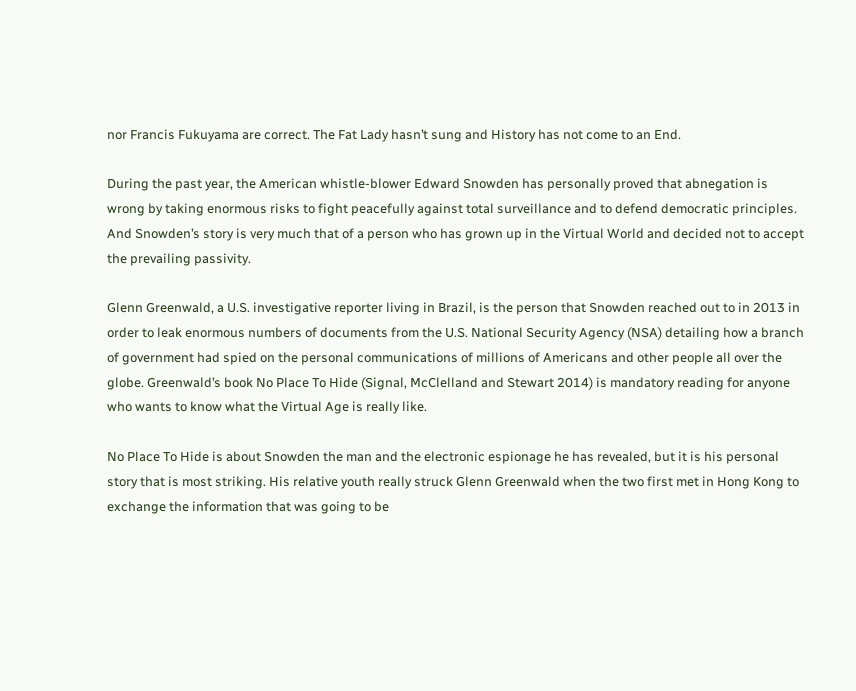nor Francis Fukuyama are correct. The Fat Lady hasn’t sung and History has not come to an End.

During the past year, the American whistle-blower Edward Snowden has personally proved that abnegation is wrong by taking enormous risks to fight peacefully against total surveillance and to defend democratic principles. And Snowden’s story is very much that of a person who has grown up in the Virtual World and decided not to accept the prevailing passivity.

Glenn Greenwald, a U.S. investigative reporter living in Brazil, is the person that Snowden reached out to in 2013 in order to leak enormous numbers of documents from the U.S. National Security Agency (NSA) detailing how a branch of government had spied on the personal communications of millions of Americans and other people all over the globe. Greenwald’s book No Place To Hide (Signal, McClelland and Stewart 2014) is mandatory reading for anyone who wants to know what the Virtual Age is really like.

No Place To Hide is about Snowden the man and the electronic espionage he has revealed, but it is his personal story that is most striking. His relative youth really struck Glenn Greenwald when the two first met in Hong Kong to exchange the information that was going to be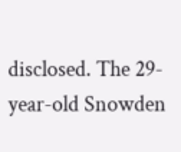disclosed. The 29-year-old Snowden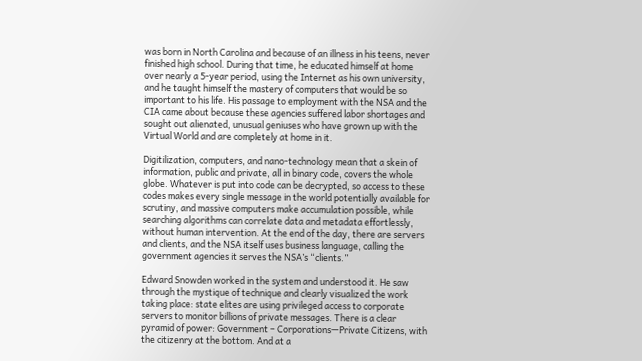was born in North Carolina and because of an illness in his teens, never finished high school. During that time, he educated himself at home over nearly a 5-year period, using the Internet as his own university, and he taught himself the mastery of computers that would be so important to his life. His passage to employment with the NSA and the CIA came about because these agencies suffered labor shortages and sought out alienated, unusual geniuses who have grown up with the Virtual World and are completely at home in it.

Digitilization, computers, and nano-technology mean that a skein of information, public and private, all in binary code, covers the whole globe. Whatever is put into code can be decrypted, so access to these codes makes every single message in the world potentially available for scrutiny, and massive computers make accumulation possible, while searching algorithms can correlate data and metadata effortlessly, without human intervention. At the end of the day, there are servers and clients, and the NSA itself uses business language, calling the government agencies it serves the NSA’s “clients.”

Edward Snowden worked in the system and understood it. He saw through the mystique of technique and clearly visualized the work taking place: state elites are using privileged access to corporate servers to monitor billions of private messages. There is a clear pyramid of power: Government – Corporations—Private Citizens, with the citizenry at the bottom. And at a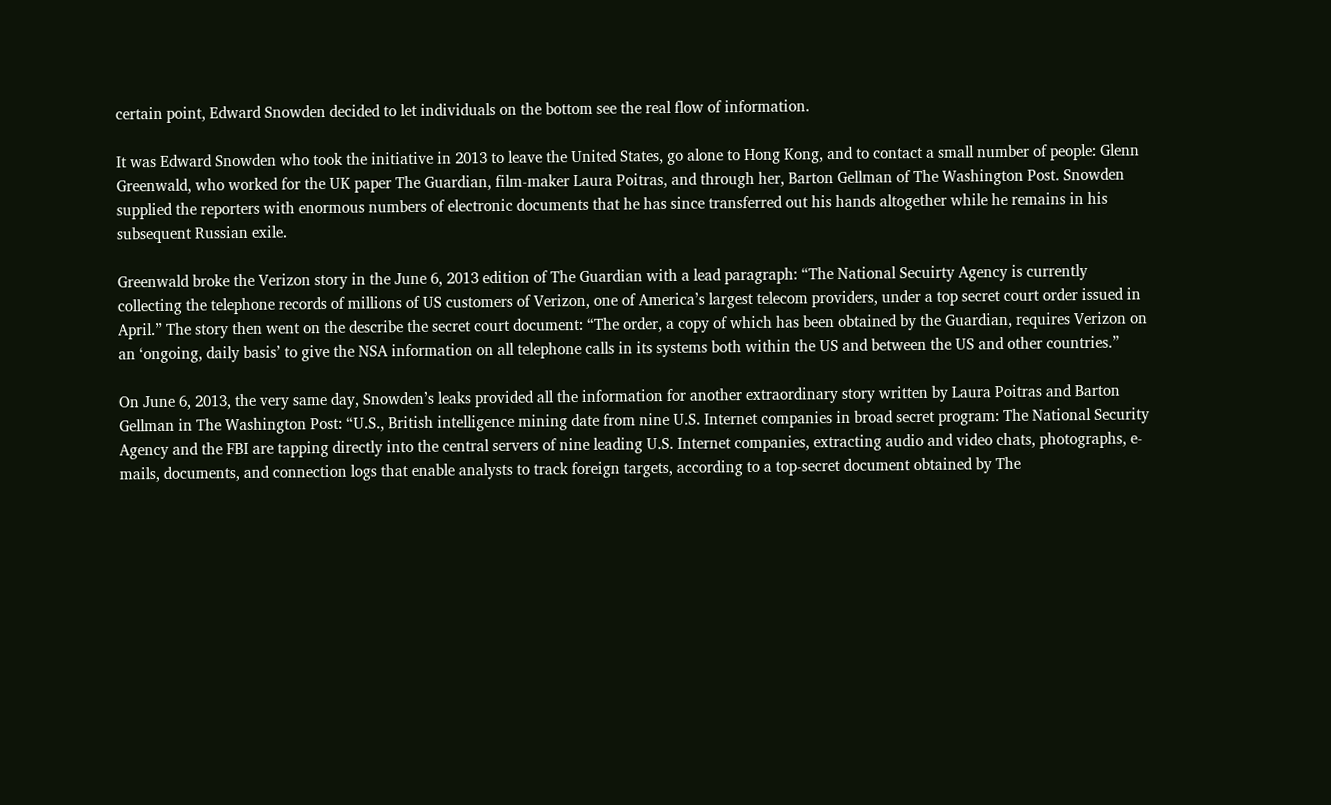certain point, Edward Snowden decided to let individuals on the bottom see the real flow of information.

It was Edward Snowden who took the initiative in 2013 to leave the United States, go alone to Hong Kong, and to contact a small number of people: Glenn Greenwald, who worked for the UK paper The Guardian, film-maker Laura Poitras, and through her, Barton Gellman of The Washington Post. Snowden supplied the reporters with enormous numbers of electronic documents that he has since transferred out his hands altogether while he remains in his subsequent Russian exile.

Greenwald broke the Verizon story in the June 6, 2013 edition of The Guardian with a lead paragraph: “The National Secuirty Agency is currently collecting the telephone records of millions of US customers of Verizon, one of America’s largest telecom providers, under a top secret court order issued in April.” The story then went on the describe the secret court document: “The order, a copy of which has been obtained by the Guardian, requires Verizon on an ‘ongoing, daily basis’ to give the NSA information on all telephone calls in its systems both within the US and between the US and other countries.”

On June 6, 2013, the very same day, Snowden’s leaks provided all the information for another extraordinary story written by Laura Poitras and Barton Gellman in The Washington Post: “U.S., British intelligence mining date from nine U.S. Internet companies in broad secret program: The National Security Agency and the FBI are tapping directly into the central servers of nine leading U.S. Internet companies, extracting audio and video chats, photographs, e-mails, documents, and connection logs that enable analysts to track foreign targets, according to a top-secret document obtained by The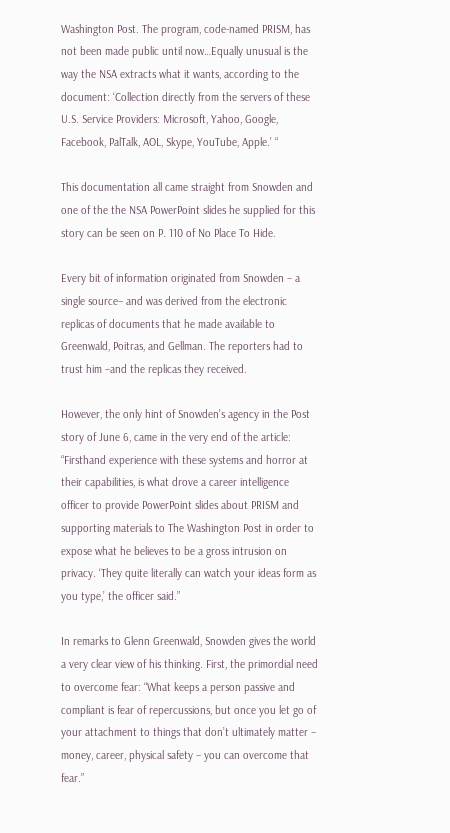Washington Post. The program, code-named PRISM, has not been made public until now…Equally unusual is the way the NSA extracts what it wants, according to the document: ‘Collection directly from the servers of these U.S. Service Providers: Microsoft, Yahoo, Google, Facebook, PalTalk, AOL, Skype, YouTube, Apple.’ “

This documentation all came straight from Snowden and one of the the NSA PowerPoint slides he supplied for this story can be seen on P. 110 of No Place To Hide.

Every bit of information originated from Snowden – a single source– and was derived from the electronic replicas of documents that he made available to Greenwald, Poitras, and Gellman. The reporters had to trust him –and the replicas they received.

However, the only hint of Snowden’s agency in the Post story of June 6, came in the very end of the article: “Firsthand experience with these systems and horror at their capabilities, is what drove a career intelligence officer to provide PowerPoint slides about PRISM and supporting materials to The Washington Post in order to expose what he believes to be a gross intrusion on privacy. ‘They quite literally can watch your ideas form as you type,’ the officer said.”

In remarks to Glenn Greenwald, Snowden gives the world a very clear view of his thinking. First, the primordial need to overcome fear: “What keeps a person passive and compliant is fear of repercussions, but once you let go of your attachment to things that don’t ultimately matter – money, career, physical safety – you can overcome that fear.”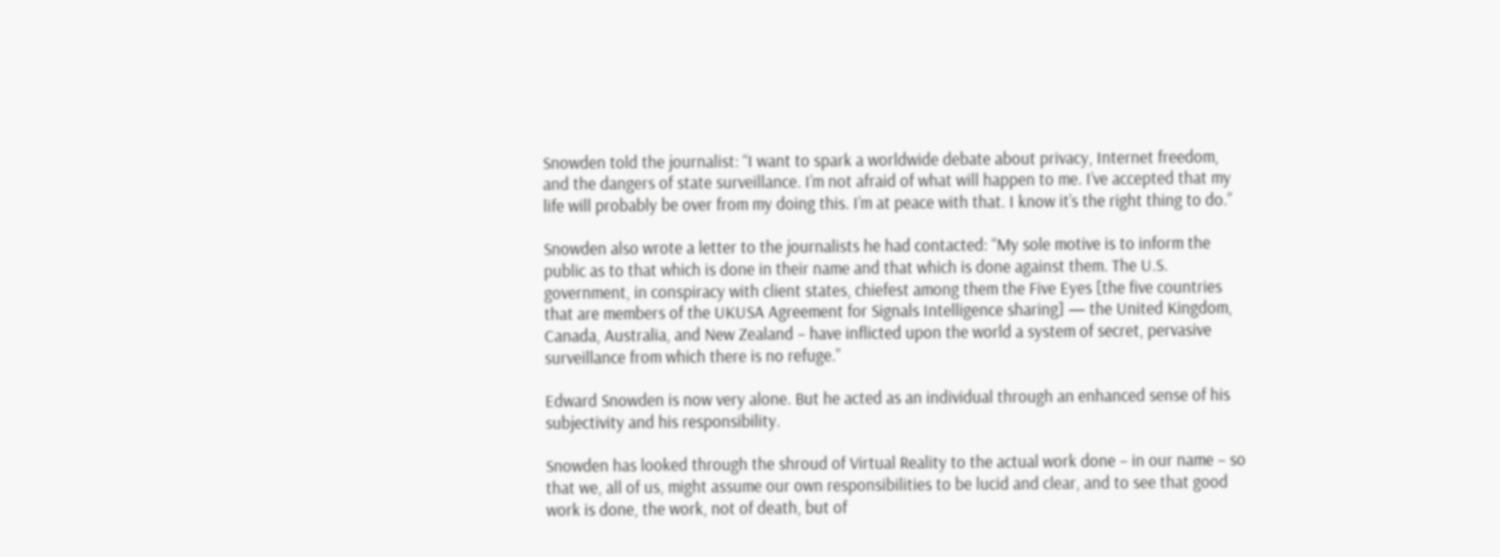Snowden told the journalist: “I want to spark a worldwide debate about privacy, Internet freedom, and the dangers of state surveillance. I’m not afraid of what will happen to me. I’ve accepted that my life will probably be over from my doing this. I’m at peace with that. I know it’s the right thing to do.”

Snowden also wrote a letter to the journalists he had contacted: “My sole motive is to inform the public as to that which is done in their name and that which is done against them. The U.S. government, in conspiracy with client states, chiefest among them the Five Eyes [the five countries that are members of the UKUSA Agreement for Signals Intelligence sharing] — the United Kingdom, Canada, Australia, and New Zealand – have inflicted upon the world a system of secret, pervasive surveillance from which there is no refuge.”

Edward Snowden is now very alone. But he acted as an individual through an enhanced sense of his subjectivity and his responsibility.

Snowden has looked through the shroud of Virtual Reality to the actual work done – in our name – so that we, all of us, might assume our own responsibilities to be lucid and clear, and to see that good work is done, the work, not of death, but of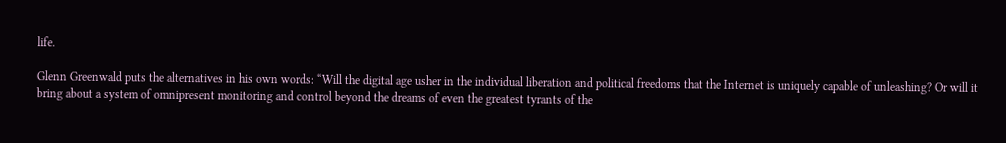life.

Glenn Greenwald puts the alternatives in his own words: “Will the digital age usher in the individual liberation and political freedoms that the Internet is uniquely capable of unleashing? Or will it bring about a system of omnipresent monitoring and control beyond the dreams of even the greatest tyrants of the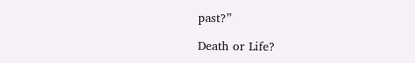past?”

Death or Life?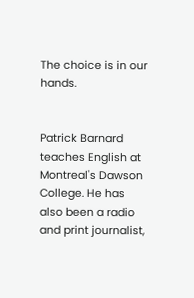The choice is in our hands.


Patrick Barnard teaches English at Montreal's Dawson College. He has also been a radio and print journalist,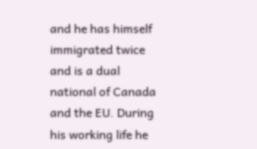and he has himself immigrated twice and is a dual national of Canada and the EU. During his working life he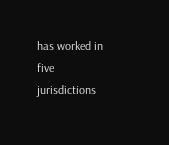has worked in five jurisdictions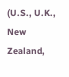(U.S., U.K., New Zealand,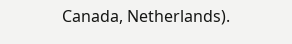Canada, Netherlands).